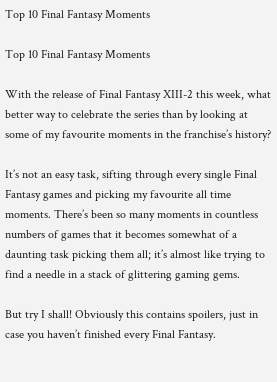Top 10 Final Fantasy Moments

Top 10 Final Fantasy Moments

With the release of Final Fantasy XIII-2 this week, what better way to celebrate the series than by looking at some of my favourite moments in the franchise’s history?

It’s not an easy task, sifting through every single Final Fantasy games and picking my favourite all time moments. There’s been so many moments in countless numbers of games that it becomes somewhat of a daunting task picking them all; it’s almost like trying to find a needle in a stack of glittering gaming gems.

But try I shall! Obviously this contains spoilers, just in case you haven’t finished every Final Fantasy.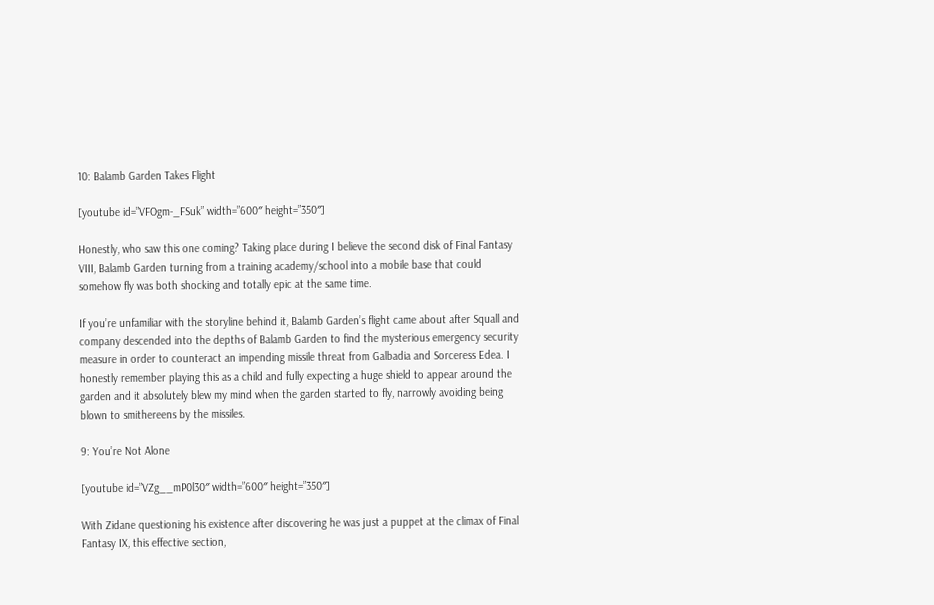10: Balamb Garden Takes Flight

[youtube id=”VFOgm-_FSuk” width=”600″ height=”350″]

Honestly, who saw this one coming? Taking place during I believe the second disk of Final Fantasy VIII, Balamb Garden turning from a training academy/school into a mobile base that could somehow fly was both shocking and totally epic at the same time.

If you’re unfamiliar with the storyline behind it, Balamb Garden’s flight came about after Squall and company descended into the depths of Balamb Garden to find the mysterious emergency security measure in order to counteract an impending missile threat from Galbadia and Sorceress Edea. I honestly remember playing this as a child and fully expecting a huge shield to appear around the garden and it absolutely blew my mind when the garden started to fly, narrowly avoiding being blown to smithereens by the missiles.

9: You’re Not Alone

[youtube id=”VZg__mP0l30″ width=”600″ height=”350″]

With Zidane questioning his existence after discovering he was just a puppet at the climax of Final Fantasy IX, this effective section,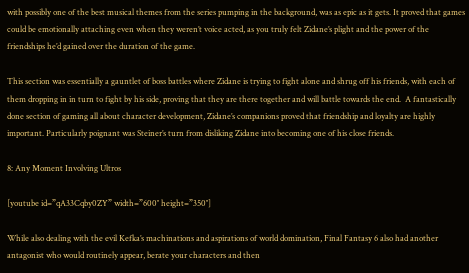with possibly one of the best musical themes from the series pumping in the background, was as epic as it gets. It proved that games could be emotionally attaching even when they weren’t voice acted, as you truly felt Zidane’s plight and the power of the friendships he’d gained over the duration of the game.

This section was essentially a gauntlet of boss battles where Zidane is trying to fight alone and shrug off his friends, with each of them dropping in in turn to fight by his side, proving that they are there together and will battle towards the end.  A fantastically done section of gaming all about character development, Zidane’s companions proved that friendship and loyalty are highly important. Particularly poignant was Steiner’s turn from disliking Zidane into becoming one of his close friends.

8: Any Moment Involving Ultros

[youtube id=”qA33Cqby0ZY” width=”600″ height=”350″]

While also dealing with the evil Kefka’s machinations and aspirations of world domination, Final Fantasy 6 also had another antagonist who would routinely appear, berate your characters and then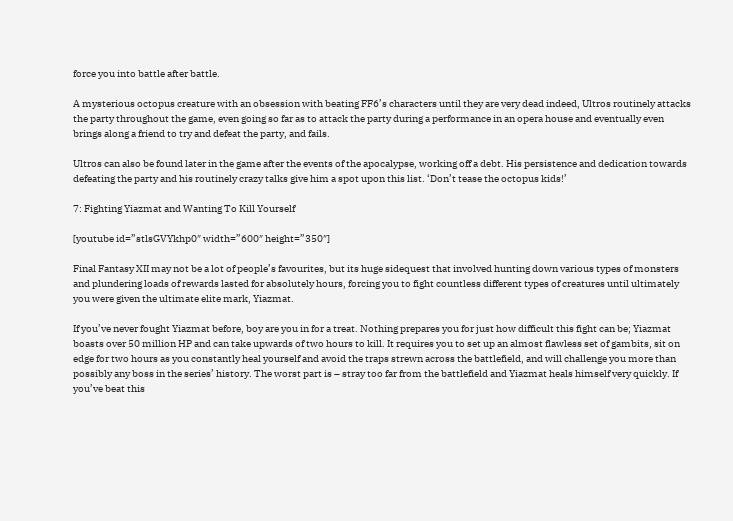force you into battle after battle.

A mysterious octopus creature with an obsession with beating FF6’s characters until they are very dead indeed, Ultros routinely attacks the party throughout the game, even going so far as to attack the party during a performance in an opera house and eventually even brings along a friend to try and defeat the party, and fails.

Ultros can also be found later in the game after the events of the apocalypse, working off a debt. His persistence and dedication towards defeating the party and his routinely crazy talks give him a spot upon this list. ‘Don’t tease the octopus kids!’

7: Fighting Yiazmat and Wanting To Kill Yourself

[youtube id=”stlsGVYkhp0″ width=”600″ height=”350″]

Final Fantasy XII may not be a lot of people’s favourites, but its huge sidequest that involved hunting down various types of monsters and plundering loads of rewards lasted for absolutely hours, forcing you to fight countless different types of creatures until ultimately you were given the ultimate elite mark, Yiazmat.

If you’ve never fought Yiazmat before, boy are you in for a treat. Nothing prepares you for just how difficult this fight can be; Yiazmat boasts over 50 million HP and can take upwards of two hours to kill. It requires you to set up an almost flawless set of gambits, sit on edge for two hours as you constantly heal yourself and avoid the traps strewn across the battlefield, and will challenge you more than possibly any boss in the series’ history. The worst part is – stray too far from the battlefield and Yiazmat heals himself very quickly. If you’ve beat this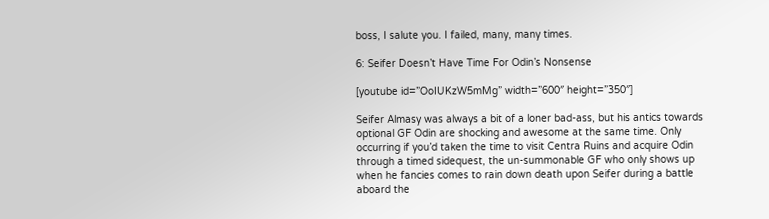boss, I salute you. I failed, many, many times.

6: Seifer Doesn’t Have Time For Odin’s Nonsense

[youtube id=”OoIUKzW5mMg” width=”600″ height=”350″]

Seifer Almasy was always a bit of a loner bad-ass, but his antics towards optional GF Odin are shocking and awesome at the same time. Only occurring if you’d taken the time to visit Centra Ruins and acquire Odin through a timed sidequest, the un-summonable GF who only shows up when he fancies comes to rain down death upon Seifer during a battle aboard the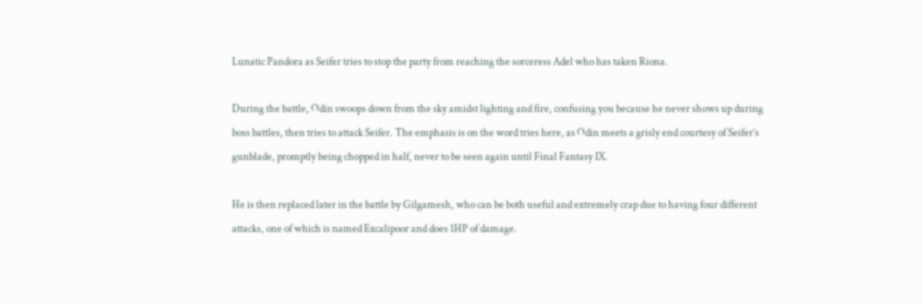Lunatic Pandora as Seifer tries to stop the party from reaching the sorceress Adel who has taken Riona.

During the battle, Odin swoops down from the sky amidst lighting and fire, confusing you because he never shows up during boss battles, then tries to attack Seifer. The emphasis is on the word tries here, as Odin meets a grisly end courtesy of Seifer’s gunblade, promptly being chopped in half, never to be seen again until Final Fantasy IX.

He is then replaced later in the battle by Gilgamesh, who can be both useful and extremely crap due to having four different attacks, one of which is named Excalipoor and does 1HP of damage.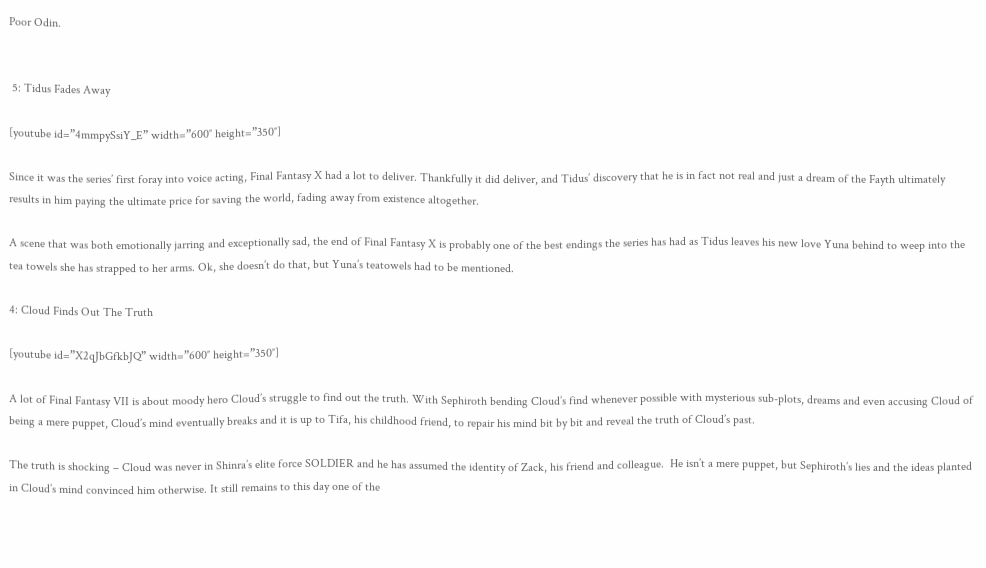Poor Odin.


 5: Tidus Fades Away

[youtube id=”4mmpySsiY_E” width=”600″ height=”350″]

Since it was the series’ first foray into voice acting, Final Fantasy X had a lot to deliver. Thankfully it did deliver, and Tidus’ discovery that he is in fact not real and just a dream of the Fayth ultimately results in him paying the ultimate price for saving the world, fading away from existence altogether.

A scene that was both emotionally jarring and exceptionally sad, the end of Final Fantasy X is probably one of the best endings the series has had as Tidus leaves his new love Yuna behind to weep into the tea towels she has strapped to her arms. Ok, she doesn’t do that, but Yuna’s teatowels had to be mentioned.

4: Cloud Finds Out The Truth

[youtube id=”X2qJbGfkbJQ” width=”600″ height=”350″]

A lot of Final Fantasy VII is about moody hero Cloud’s struggle to find out the truth. With Sephiroth bending Cloud’s find whenever possible with mysterious sub-plots, dreams and even accusing Cloud of being a mere puppet, Cloud’s mind eventually breaks and it is up to Tifa, his childhood friend, to repair his mind bit by bit and reveal the truth of Cloud’s past.

The truth is shocking – Cloud was never in Shinra’s elite force SOLDIER and he has assumed the identity of Zack, his friend and colleague.  He isn’t a mere puppet, but Sephiroth’s lies and the ideas planted in Cloud’s mind convinced him otherwise. It still remains to this day one of the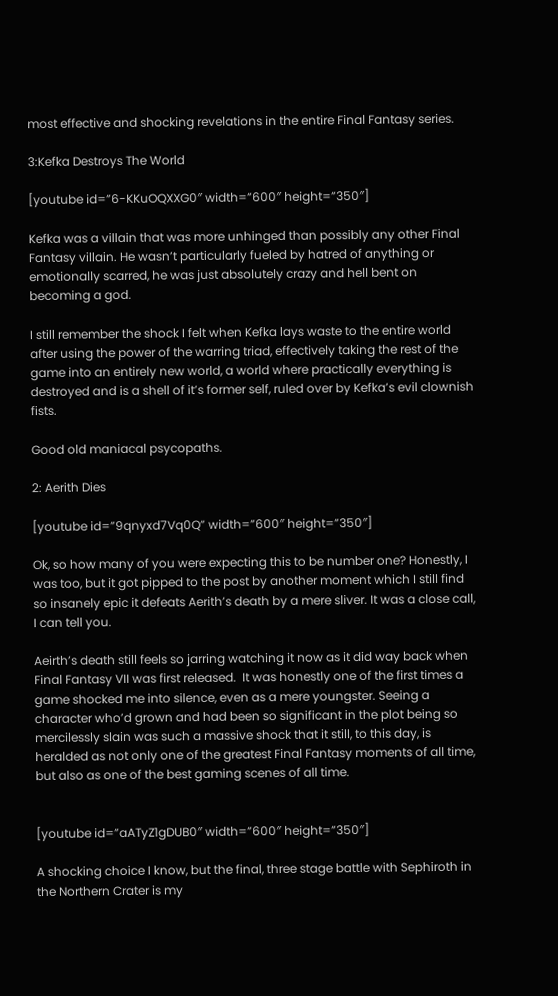most effective and shocking revelations in the entire Final Fantasy series.

3:Kefka Destroys The World

[youtube id=”6-KKuOQXXG0″ width=”600″ height=”350″]

Kefka was a villain that was more unhinged than possibly any other Final Fantasy villain. He wasn’t particularly fueled by hatred of anything or emotionally scarred, he was just absolutely crazy and hell bent on becoming a god.

I still remember the shock I felt when Kefka lays waste to the entire world after using the power of the warring triad, effectively taking the rest of the game into an entirely new world, a world where practically everything is destroyed and is a shell of it’s former self, ruled over by Kefka’s evil clownish fists.

Good old maniacal psycopaths.

2: Aerith Dies

[youtube id=”9qnyxd7Vq0Q” width=”600″ height=”350″]

Ok, so how many of you were expecting this to be number one? Honestly, I was too, but it got pipped to the post by another moment which I still find so insanely epic it defeats Aerith’s death by a mere sliver. It was a close call, I can tell you.

Aeirth’s death still feels so jarring watching it now as it did way back when Final Fantasy VII was first released.  It was honestly one of the first times a game shocked me into silence, even as a mere youngster. Seeing a character who’d grown and had been so significant in the plot being so mercilessly slain was such a massive shock that it still, to this day, is heralded as not only one of the greatest Final Fantasy moments of all time, but also as one of the best gaming scenes of all time.


[youtube id=”aATyZ1gDUB0″ width=”600″ height=”350″]

A shocking choice I know, but the final, three stage battle with Sephiroth in the Northern Crater is my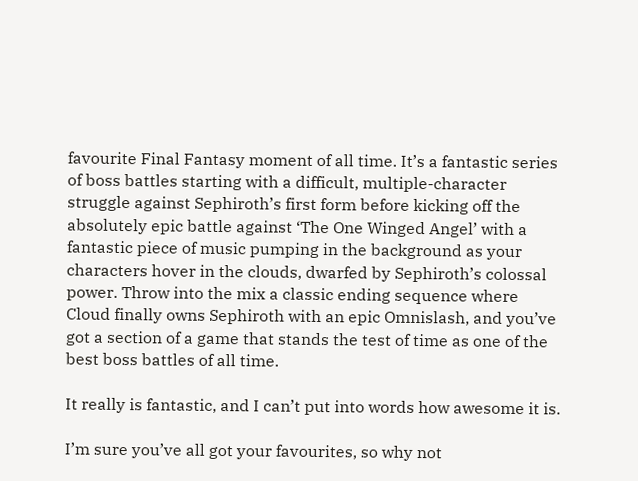favourite Final Fantasy moment of all time. It’s a fantastic series of boss battles starting with a difficult, multiple-character struggle against Sephiroth’s first form before kicking off the absolutely epic battle against ‘The One Winged Angel’ with a fantastic piece of music pumping in the background as your characters hover in the clouds, dwarfed by Sephiroth’s colossal power. Throw into the mix a classic ending sequence where Cloud finally owns Sephiroth with an epic Omnislash, and you’ve got a section of a game that stands the test of time as one of the best boss battles of all time.

It really is fantastic, and I can’t put into words how awesome it is.

I’m sure you’ve all got your favourites, so why not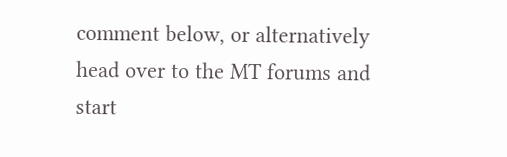comment below, or alternatively head over to the MT forums and start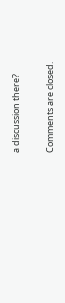a discussion there?

Comments are closed.